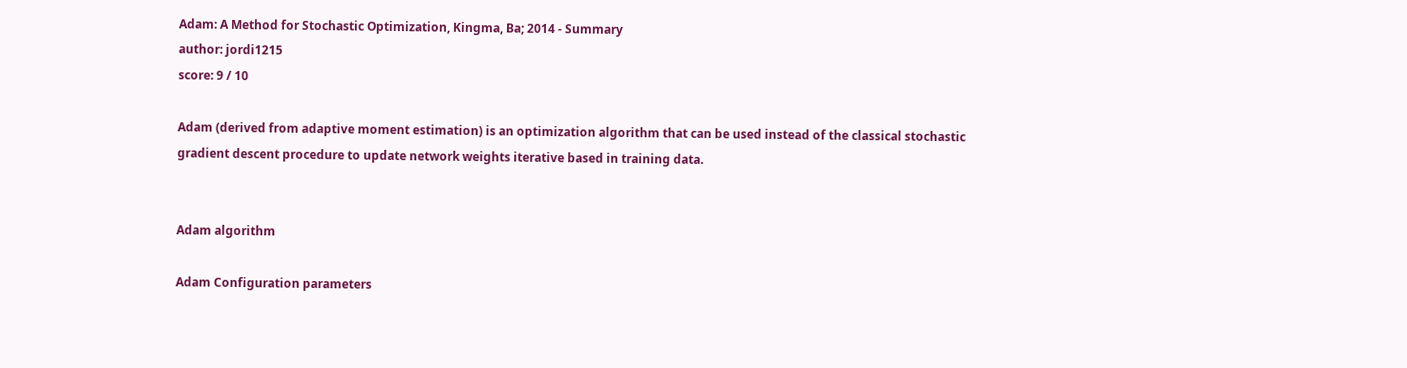Adam: A Method for Stochastic Optimization, Kingma, Ba; 2014 - Summary
author: jordi1215
score: 9 / 10

Adam (derived from adaptive moment estimation) is an optimization algorithm that can be used instead of the classical stochastic gradient descent procedure to update network weights iterative based in training data.


Adam algorithm

Adam Configuration parameters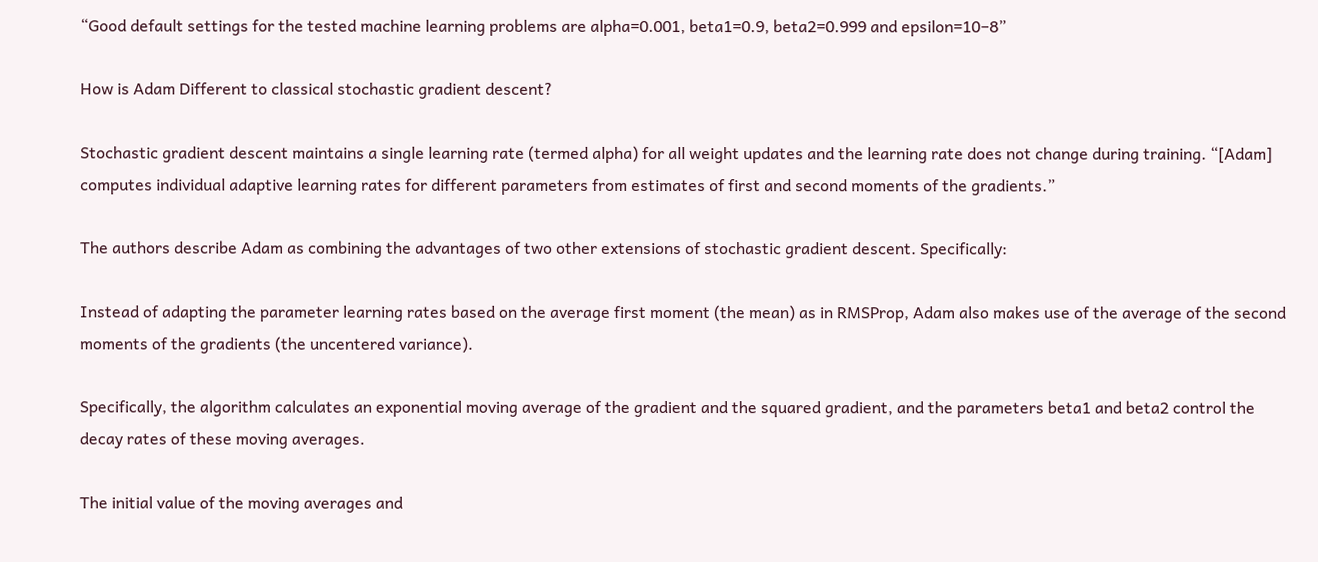“Good default settings for the tested machine learning problems are alpha=0.001, beta1=0.9, beta2=0.999 and epsilon=10−8”

How is Adam Different to classical stochastic gradient descent?

Stochastic gradient descent maintains a single learning rate (termed alpha) for all weight updates and the learning rate does not change during training. “[Adam] computes individual adaptive learning rates for different parameters from estimates of first and second moments of the gradients.”

The authors describe Adam as combining the advantages of two other extensions of stochastic gradient descent. Specifically:

Instead of adapting the parameter learning rates based on the average first moment (the mean) as in RMSProp, Adam also makes use of the average of the second moments of the gradients (the uncentered variance).

Specifically, the algorithm calculates an exponential moving average of the gradient and the squared gradient, and the parameters beta1 and beta2 control the decay rates of these moving averages.

The initial value of the moving averages and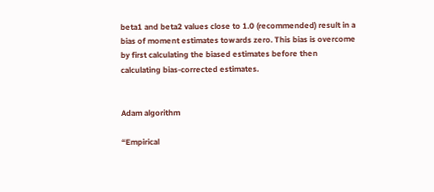beta1 and beta2 values close to 1.0 (recommended) result in a bias of moment estimates towards zero. This bias is overcome by first calculating the biased estimates before then calculating bias-corrected estimates.


Adam algorithm

“Empirical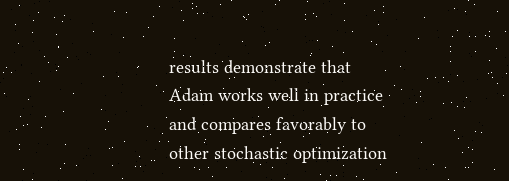results demonstrate that Adam works well in practice and compares favorably to other stochastic optimization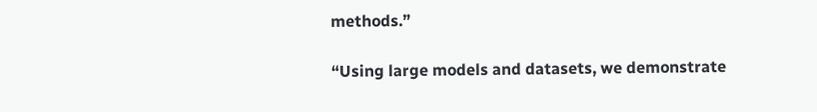methods.”

“Using large models and datasets, we demonstrate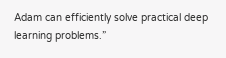Adam can efficiently solve practical deep learning problems.”